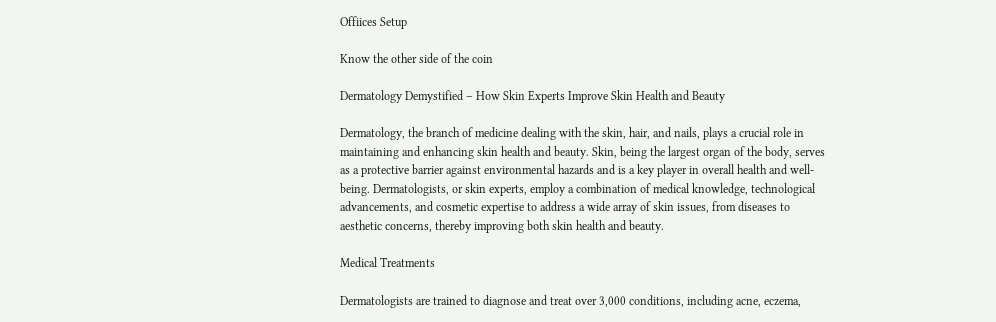Offiices Setup

Know the other side of the coin

Dermatology Demystified – How Skin Experts Improve Skin Health and Beauty

Dermatology, the branch of medicine dealing with the skin, hair, and nails, plays a crucial role in maintaining and enhancing skin health and beauty. Skin, being the largest organ of the body, serves as a protective barrier against environmental hazards and is a key player in overall health and well-being. Dermatologists, or skin experts, employ a combination of medical knowledge, technological advancements, and cosmetic expertise to address a wide array of skin issues, from diseases to aesthetic concerns, thereby improving both skin health and beauty.

Medical Treatments

Dermatologists are trained to diagnose and treat over 3,000 conditions, including acne, eczema,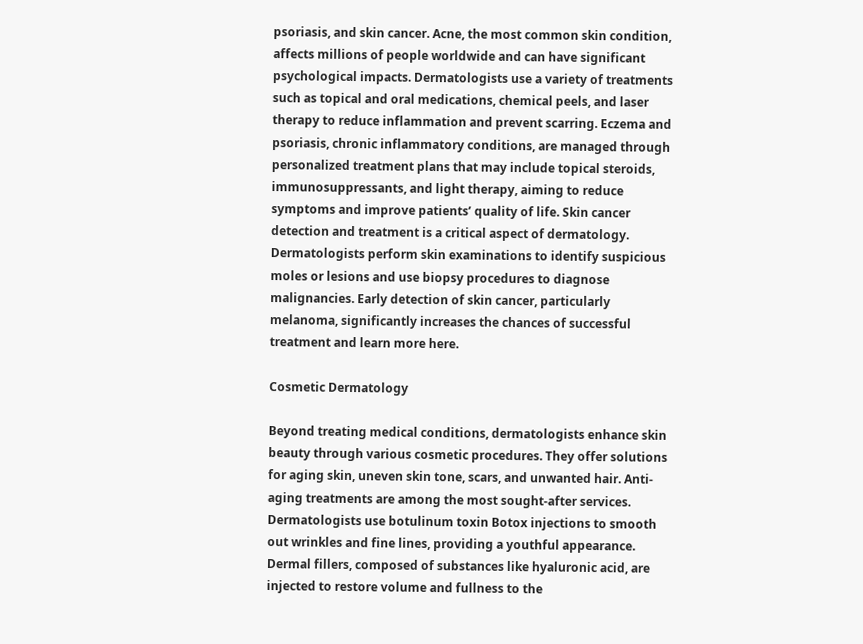psoriasis, and skin cancer. Acne, the most common skin condition, affects millions of people worldwide and can have significant psychological impacts. Dermatologists use a variety of treatments such as topical and oral medications, chemical peels, and laser therapy to reduce inflammation and prevent scarring. Eczema and psoriasis, chronic inflammatory conditions, are managed through personalized treatment plans that may include topical steroids, immunosuppressants, and light therapy, aiming to reduce symptoms and improve patients’ quality of life. Skin cancer detection and treatment is a critical aspect of dermatology. Dermatologists perform skin examinations to identify suspicious moles or lesions and use biopsy procedures to diagnose malignancies. Early detection of skin cancer, particularly melanoma, significantly increases the chances of successful treatment and learn more here.

Cosmetic Dermatology

Beyond treating medical conditions, dermatologists enhance skin beauty through various cosmetic procedures. They offer solutions for aging skin, uneven skin tone, scars, and unwanted hair. Anti-aging treatments are among the most sought-after services. Dermatologists use botulinum toxin Botox injections to smooth out wrinkles and fine lines, providing a youthful appearance. Dermal fillers, composed of substances like hyaluronic acid, are injected to restore volume and fullness to the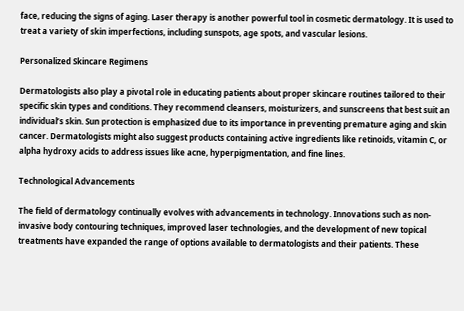face, reducing the signs of aging. Laser therapy is another powerful tool in cosmetic dermatology. It is used to treat a variety of skin imperfections, including sunspots, age spots, and vascular lesions.

Personalized Skincare Regimens

Dermatologists also play a pivotal role in educating patients about proper skincare routines tailored to their specific skin types and conditions. They recommend cleansers, moisturizers, and sunscreens that best suit an individual’s skin. Sun protection is emphasized due to its importance in preventing premature aging and skin cancer. Dermatologists might also suggest products containing active ingredients like retinoids, vitamin C, or alpha hydroxy acids to address issues like acne, hyperpigmentation, and fine lines.

Technological Advancements

The field of dermatology continually evolves with advancements in technology. Innovations such as non-invasive body contouring techniques, improved laser technologies, and the development of new topical treatments have expanded the range of options available to dermatologists and their patients. These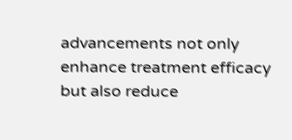advancements not only enhance treatment efficacy but also reduce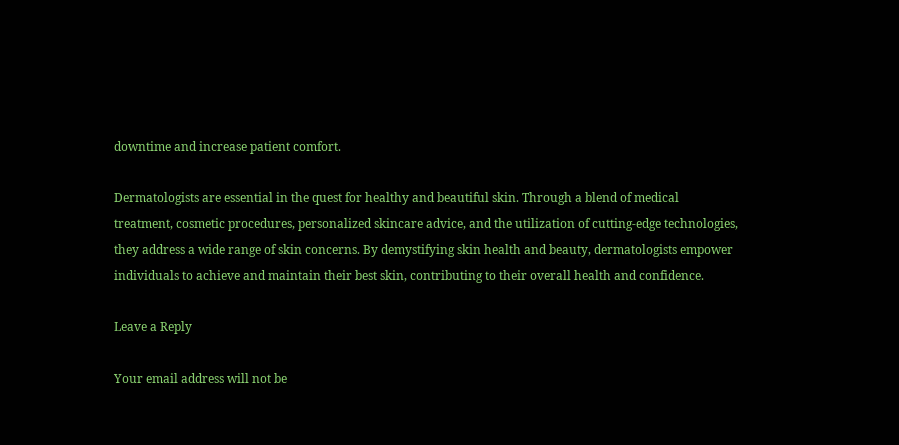downtime and increase patient comfort.

Dermatologists are essential in the quest for healthy and beautiful skin. Through a blend of medical treatment, cosmetic procedures, personalized skincare advice, and the utilization of cutting-edge technologies, they address a wide range of skin concerns. By demystifying skin health and beauty, dermatologists empower individuals to achieve and maintain their best skin, contributing to their overall health and confidence.

Leave a Reply

Your email address will not be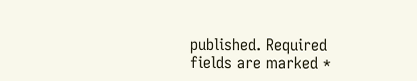published. Required fields are marked *